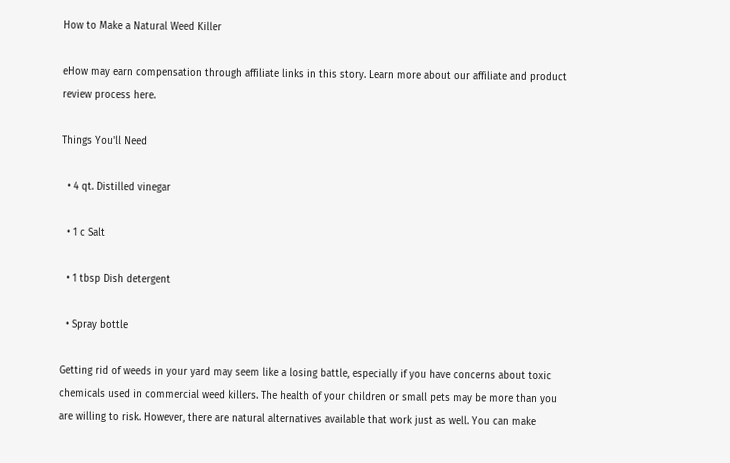How to Make a Natural Weed Killer

eHow may earn compensation through affiliate links in this story. Learn more about our affiliate and product review process here.

Things You'll Need

  • 4 qt. Distilled vinegar

  • 1 c Salt

  • 1 tbsp Dish detergent

  • Spray bottle

Getting rid of weeds in your yard may seem like a losing battle, especially if you have concerns about toxic chemicals used in commercial weed killers. The health of your children or small pets may be more than you are willing to risk. However, there are natural alternatives available that work just as well. You can make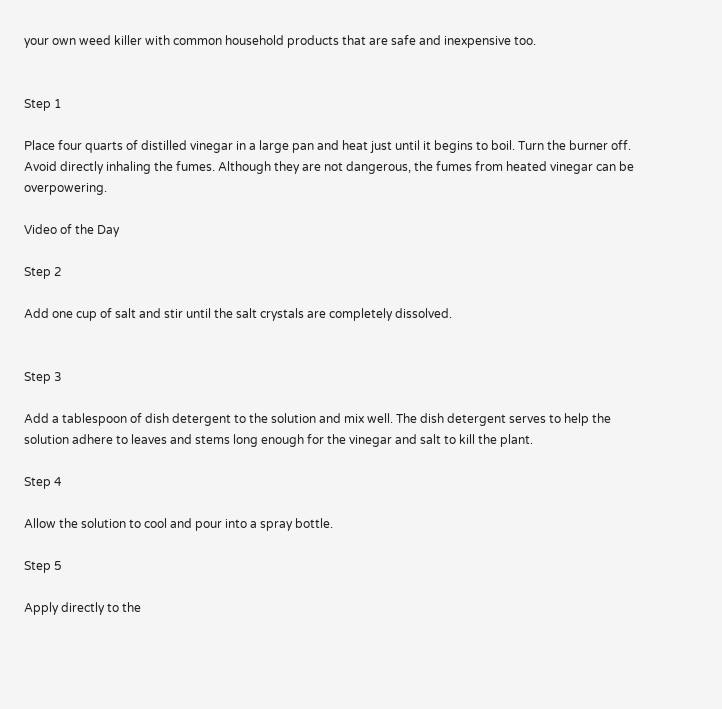your own weed killer with common household products that are safe and inexpensive too.


Step 1

Place four quarts of distilled vinegar in a large pan and heat just until it begins to boil. Turn the burner off. Avoid directly inhaling the fumes. Although they are not dangerous, the fumes from heated vinegar can be overpowering.

Video of the Day

Step 2

Add one cup of salt and stir until the salt crystals are completely dissolved.


Step 3

Add a tablespoon of dish detergent to the solution and mix well. The dish detergent serves to help the solution adhere to leaves and stems long enough for the vinegar and salt to kill the plant.

Step 4

Allow the solution to cool and pour into a spray bottle.

Step 5

Apply directly to the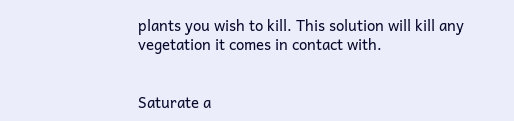plants you wish to kill. This solution will kill any vegetation it comes in contact with.


Saturate a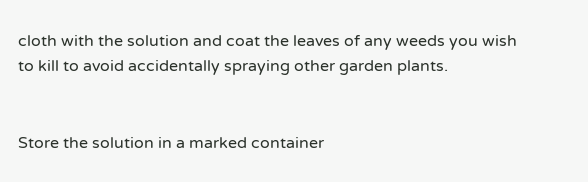cloth with the solution and coat the leaves of any weeds you wish to kill to avoid accidentally spraying other garden plants.


Store the solution in a marked container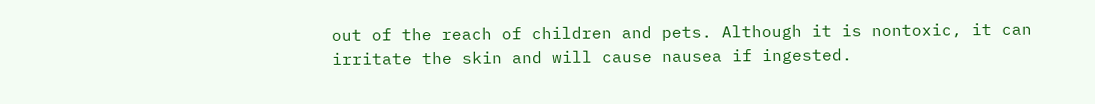out of the reach of children and pets. Although it is nontoxic, it can irritate the skin and will cause nausea if ingested.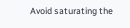Avoid saturating the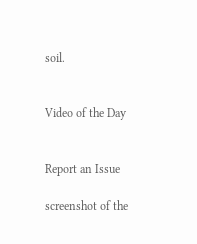soil.


Video of the Day


Report an Issue

screenshot of the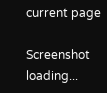current page

Screenshot loading...